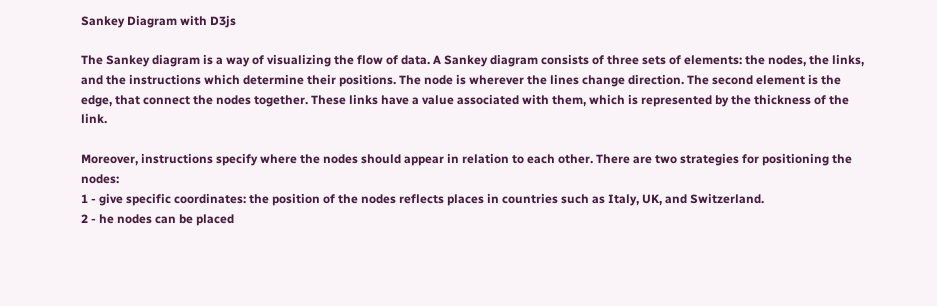Sankey Diagram with D3js

The Sankey diagram is a way of visualizing the flow of data. A Sankey diagram consists of three sets of elements: the nodes, the links, and the instructions which determine their positions. The node is wherever the lines change direction. The second element is the edge, that connect the nodes together. These links have a value associated with them, which is represented by the thickness of the link.

Moreover, instructions specify where the nodes should appear in relation to each other. There are two strategies for positioning the nodes:
1 - give specific coordinates: the position of the nodes reflects places in countries such as Italy, UK, and Switzerland.
2 - he nodes can be placed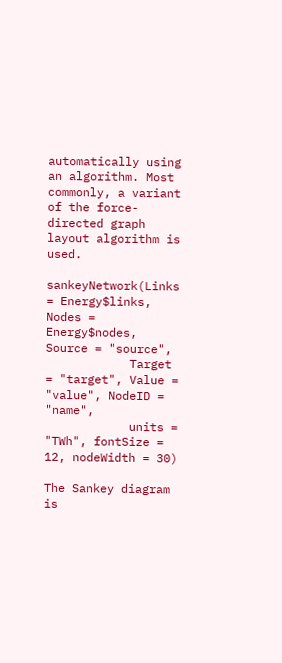automatically using an algorithm. Most commonly, a variant of the force-directed graph layout algorithm is used.

sankeyNetwork(Links = Energy$links, Nodes = Energy$nodes, Source = "source",
            Target = "target", Value = "value", NodeID = "name",
            units = "TWh", fontSize = 12, nodeWidth = 30)

The Sankey diagram is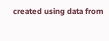created using data from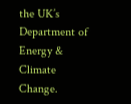the UK’s Department of Energy & Climate Change.